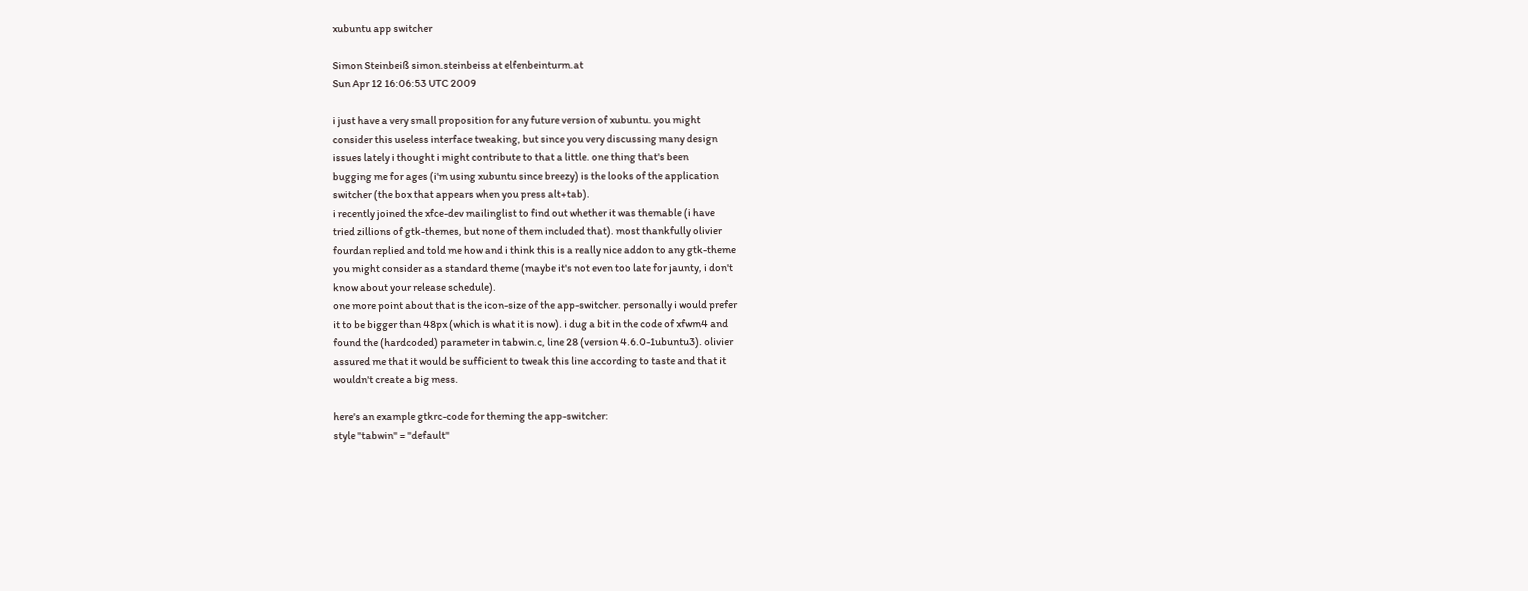xubuntu app switcher

Simon Steinbeiß simon.steinbeiss at elfenbeinturm.at
Sun Apr 12 16:06:53 UTC 2009

i just have a very small proposition for any future version of xubuntu. you might
consider this useless interface tweaking, but since you very discussing many design
issues lately i thought i might contribute to that a little. one thing that's been
bugging me for ages (i'm using xubuntu since breezy) is the looks of the application
switcher (the box that appears when you press alt+tab).
i recently joined the xfce-dev mailinglist to find out whether it was themable (i have
tried zillions of gtk-themes, but none of them included that). most thankfully olivier
fourdan replied and told me how and i think this is a really nice addon to any gtk-theme
you might consider as a standard theme (maybe it's not even too late for jaunty, i don't
know about your release schedule).
one more point about that is the icon-size of the app-switcher. personally i would prefer
it to be bigger than 48px (which is what it is now). i dug a bit in the code of xfwm4 and
found the (hardcoded) parameter in tabwin.c, line 28 (version 4.6.0-1ubuntu3). olivier
assured me that it would be sufficient to tweak this line according to taste and that it
wouldn't create a big mess.

here's an example gtkrc-code for theming the app-switcher:
style "tabwin" = "default"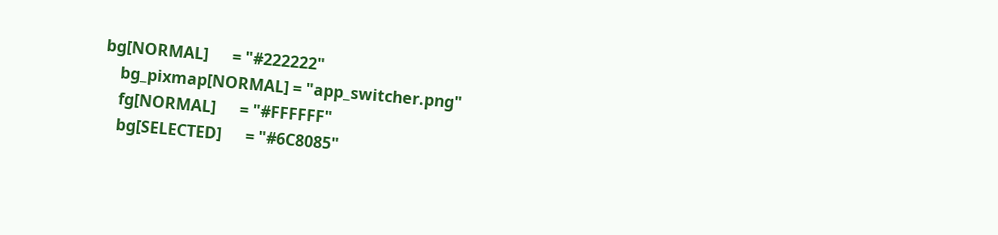bg[NORMAL]      = "#222222"
    bg_pixmap[NORMAL] = "app_switcher.png"
    fg[NORMAL]      = "#FFFFFF"
    bg[SELECTED]      = "#6C8085"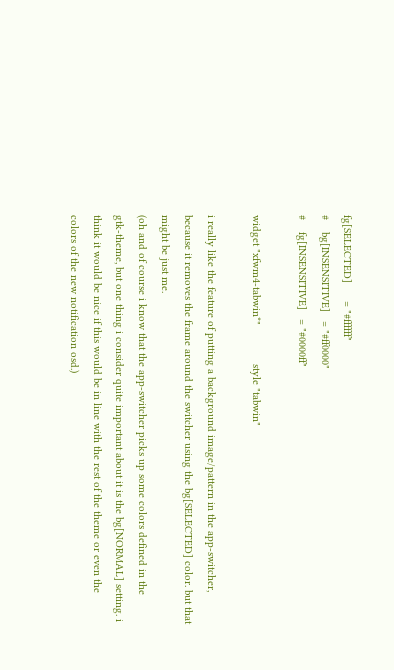fg[SELECTED]      = "#ffffff"
#    bg[INSENSITIVE]   = "#ff0000"
#    fg[INSENSITIVE]   = "#0000ff"

widget "xfwm4-tabwin*"             style "tabwin"

i really like the feature of putting a background image/pattern in the app-switcher,
because it removes the frame around the switcher using the bg[SELECTED] color. but that
might be just me.
(oh and of course i know that the app-switcher picks up some colors defined in the
gtk-theme, but one thing i consider quite important about it is the bg[NORMAL] setting. i
think it would be nice if this would be in line with the rest of the theme or even the
colors of the new notification osd.)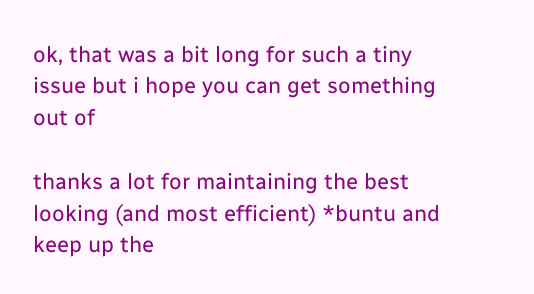ok, that was a bit long for such a tiny issue but i hope you can get something out of

thanks a lot for maintaining the best looking (and most efficient) *buntu and keep up the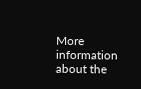More information about the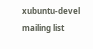xubuntu-devel mailing list